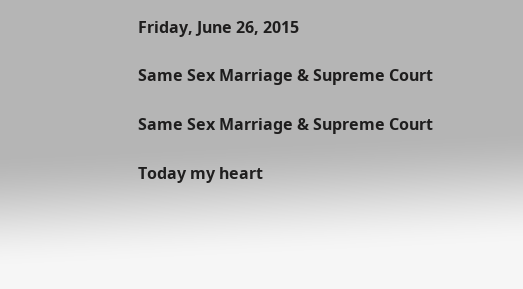Friday, June 26, 2015

Same Sex Marriage & Supreme Court

Same Sex Marriage & Supreme Court

Today my heart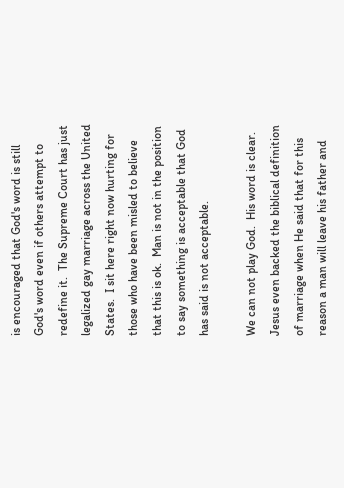is encouraged that God's word is still God's word even if others attempt to redefine it.  The Supreme Court has just legalized gay marriage across the United States.  I sit here right now hurting for those who have been misled to believe that this is ok.  Man is not in the position to say something is acceptable that God has said is not acceptable.

We can not play God.  His word is clear.  Jesus even backed the biblical definition of marriage when He said that for this reason a man will leave his father and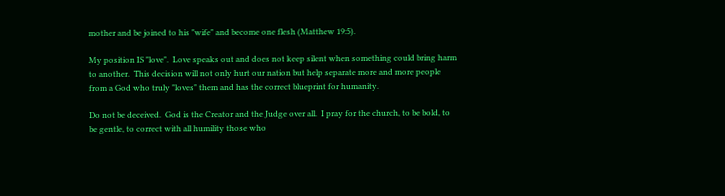mother and be joined to his "wife" and become one flesh (Matthew 19:5).

My position IS "love".  Love speaks out and does not keep silent when something could bring harm to another.  This decision will not only hurt our nation but help separate more and more people from a God who truly "loves" them and has the correct blueprint for humanity.

Do not be deceived.  God is the Creator and the Judge over all.  I pray for the church, to be bold, to be gentle, to correct with all humility those who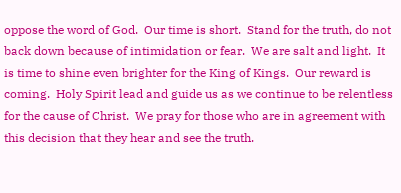oppose the word of God.  Our time is short.  Stand for the truth, do not back down because of intimidation or fear.  We are salt and light.  It is time to shine even brighter for the King of Kings.  Our reward is coming.  Holy Spirit lead and guide us as we continue to be relentless for the cause of Christ.  We pray for those who are in agreement with this decision that they hear and see the truth.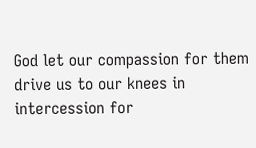God let our compassion for them drive us to our knees in intercession for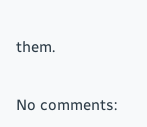them.


No comments: